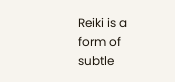Reiki is a form of subtle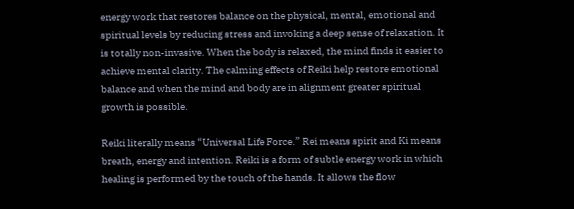energy work that restores balance on the physical, mental, emotional and spiritual levels by reducing stress and invoking a deep sense of relaxation. It is totally non-invasive. When the body is relaxed, the mind finds it easier to achieve mental clarity. The calming effects of Reiki help restore emotional balance and when the mind and body are in alignment greater spiritual growth is possible.

Reiki literally means “Universal Life Force.” Rei means spirit and Ki means breath, energy and intention. Reiki is a form of subtle energy work in which healing is performed by the touch of the hands. It allows the flow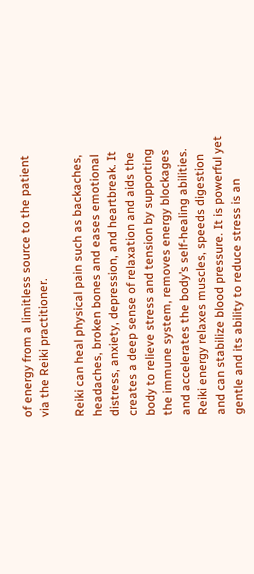of energy from a limitless source to the patient via the Reiki practitioner.

Reiki can heal physical pain such as backaches, headaches, broken bones and eases emotional distress, anxiety, depression, and heartbreak. It creates a deep sense of relaxation and aids the body to relieve stress and tension by supporting the immune system, removes energy blockages and accelerates the body’s self-healing abilities. Reiki energy relaxes muscles, speeds digestion and can stabilize blood pressure. It is powerful yet gentle and its ability to reduce stress is an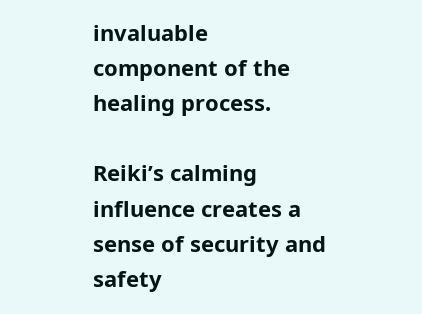invaluable component of the healing process.

Reiki’s calming influence creates a sense of security and safety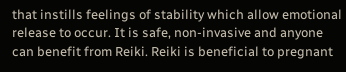that instills feelings of stability which allow emotional release to occur. It is safe, non-invasive and anyone can benefit from Reiki. Reiki is beneficial to pregnant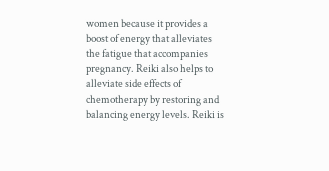women because it provides a boost of energy that alleviates the fatigue that accompanies pregnancy. Reiki also helps to alleviate side effects of chemotherapy by restoring and balancing energy levels. Reiki is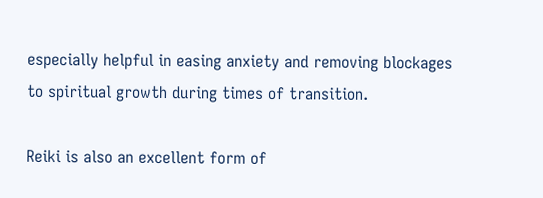especially helpful in easing anxiety and removing blockages to spiritual growth during times of transition.

Reiki is also an excellent form of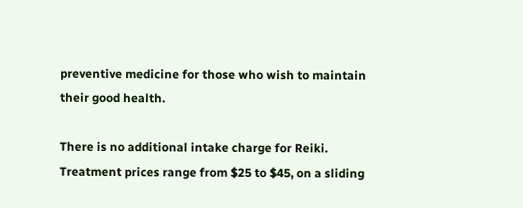preventive medicine for those who wish to maintain their good health.

There is no additional intake charge for Reiki. Treatment prices range from $25 to $45, on a sliding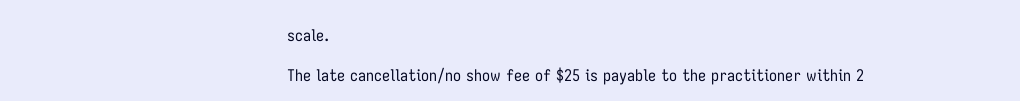scale.

The late cancellation/no show fee of $25 is payable to the practitioner within 2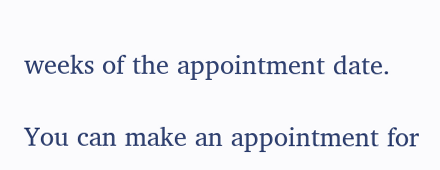weeks of the appointment date.

You can make an appointment for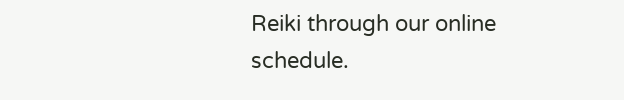Reiki through our online schedule.